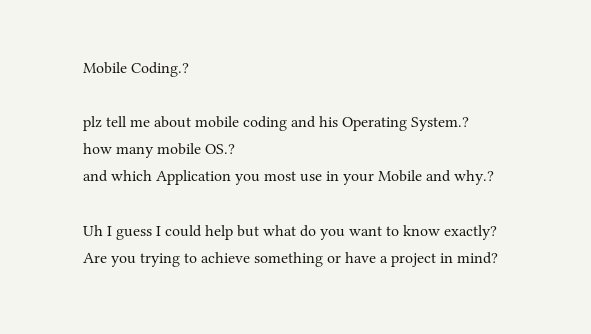Mobile Coding.?

plz tell me about mobile coding and his Operating System.?
how many mobile OS.?
and which Application you most use in your Mobile and why.?

Uh I guess I could help but what do you want to know exactly?
Are you trying to achieve something or have a project in mind?